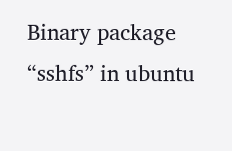Binary package “sshfs” in ubuntu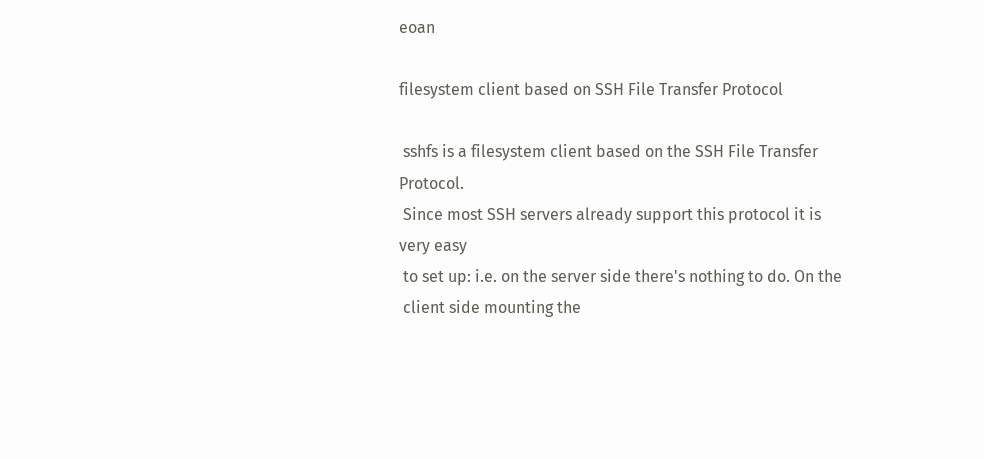eoan

filesystem client based on SSH File Transfer Protocol

 sshfs is a filesystem client based on the SSH File Transfer Protocol.
 Since most SSH servers already support this protocol it is very easy
 to set up: i.e. on the server side there's nothing to do. On the
 client side mounting the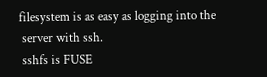filesystem is as easy as logging into the
 server with ssh.
 sshfs is FUSE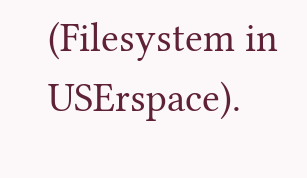(Filesystem in USErspace).